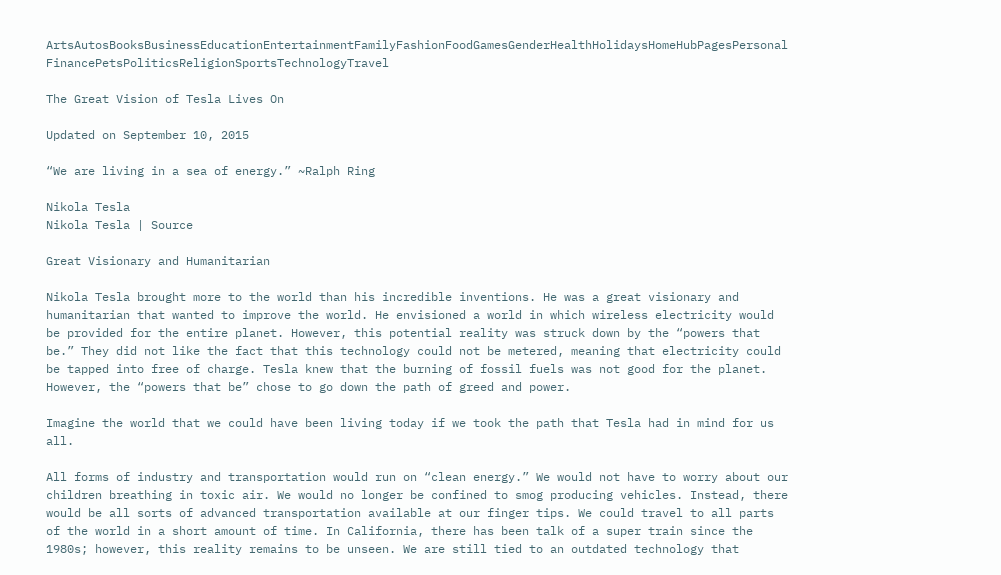ArtsAutosBooksBusinessEducationEntertainmentFamilyFashionFoodGamesGenderHealthHolidaysHomeHubPagesPersonal FinancePetsPoliticsReligionSportsTechnologyTravel

The Great Vision of Tesla Lives On

Updated on September 10, 2015

“We are living in a sea of energy.” ~Ralph Ring

Nikola Tesla
Nikola Tesla | Source

Great Visionary and Humanitarian

Nikola Tesla brought more to the world than his incredible inventions. He was a great visionary and humanitarian that wanted to improve the world. He envisioned a world in which wireless electricity would be provided for the entire planet. However, this potential reality was struck down by the “powers that be.” They did not like the fact that this technology could not be metered, meaning that electricity could be tapped into free of charge. Tesla knew that the burning of fossil fuels was not good for the planet. However, the “powers that be” chose to go down the path of greed and power.

Imagine the world that we could have been living today if we took the path that Tesla had in mind for us all.

All forms of industry and transportation would run on “clean energy.” We would not have to worry about our children breathing in toxic air. We would no longer be confined to smog producing vehicles. Instead, there would be all sorts of advanced transportation available at our finger tips. We could travel to all parts of the world in a short amount of time. In California, there has been talk of a super train since the 1980s; however, this reality remains to be unseen. We are still tied to an outdated technology that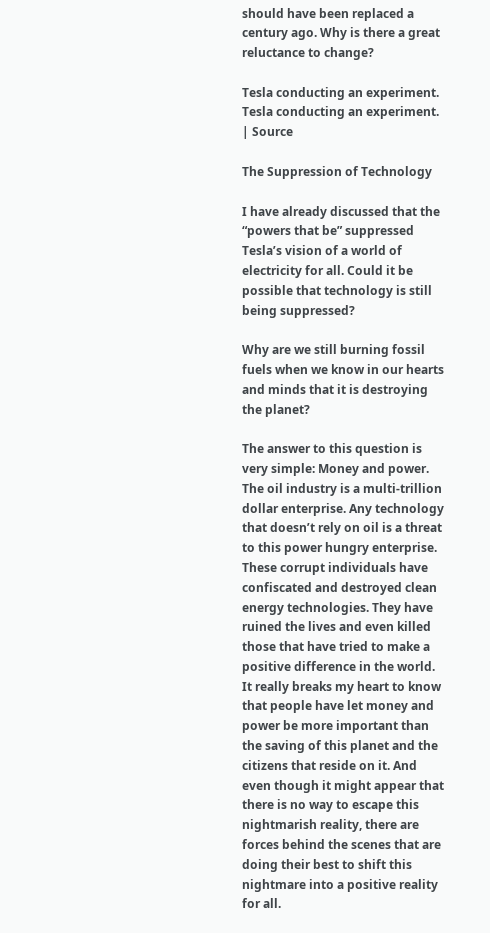should have been replaced a century ago. Why is there a great reluctance to change?

Tesla conducting an experiment.
Tesla conducting an experiment. | Source

The Suppression of Technology

I have already discussed that the “powers that be” suppressed Tesla’s vision of a world of electricity for all. Could it be possible that technology is still being suppressed?

Why are we still burning fossil fuels when we know in our hearts and minds that it is destroying the planet?

The answer to this question is very simple: Money and power. The oil industry is a multi-trillion dollar enterprise. Any technology that doesn’t rely on oil is a threat to this power hungry enterprise. These corrupt individuals have confiscated and destroyed clean energy technologies. They have ruined the lives and even killed those that have tried to make a positive difference in the world. It really breaks my heart to know that people have let money and power be more important than the saving of this planet and the citizens that reside on it. And even though it might appear that there is no way to escape this nightmarish reality, there are forces behind the scenes that are doing their best to shift this nightmare into a positive reality for all.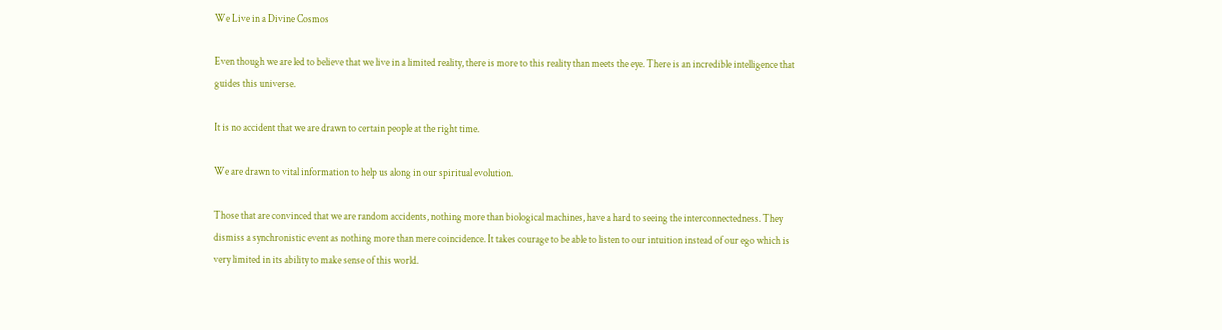We Live in a Divine Cosmos

Even though we are led to believe that we live in a limited reality, there is more to this reality than meets the eye. There is an incredible intelligence that guides this universe.

It is no accident that we are drawn to certain people at the right time.

We are drawn to vital information to help us along in our spiritual evolution.

Those that are convinced that we are random accidents, nothing more than biological machines, have a hard to seeing the interconnectedness. They dismiss a synchronistic event as nothing more than mere coincidence. It takes courage to be able to listen to our intuition instead of our ego which is very limited in its ability to make sense of this world.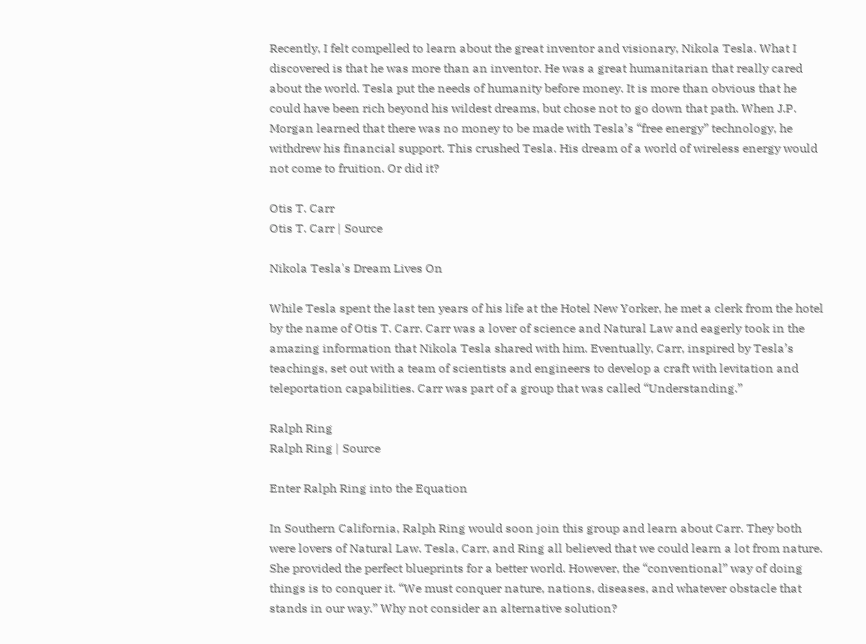Recently, I felt compelled to learn about the great inventor and visionary, Nikola Tesla. What I discovered is that he was more than an inventor. He was a great humanitarian that really cared about the world. Tesla put the needs of humanity before money. It is more than obvious that he could have been rich beyond his wildest dreams, but chose not to go down that path. When J.P. Morgan learned that there was no money to be made with Tesla’s “free energy” technology, he withdrew his financial support. This crushed Tesla. His dream of a world of wireless energy would not come to fruition. Or did it?

Otis T. Carr
Otis T. Carr | Source

Nikola Tesla's Dream Lives On

While Tesla spent the last ten years of his life at the Hotel New Yorker, he met a clerk from the hotel by the name of Otis T. Carr. Carr was a lover of science and Natural Law and eagerly took in the amazing information that Nikola Tesla shared with him. Eventually, Carr, inspired by Tesla’s teachings, set out with a team of scientists and engineers to develop a craft with levitation and teleportation capabilities. Carr was part of a group that was called “Understanding.”

Ralph Ring
Ralph Ring | Source

Enter Ralph Ring into the Equation

In Southern California, Ralph Ring would soon join this group and learn about Carr. They both were lovers of Natural Law. Tesla, Carr, and Ring all believed that we could learn a lot from nature. She provided the perfect blueprints for a better world. However, the “conventional” way of doing things is to conquer it. “We must conquer nature, nations, diseases, and whatever obstacle that stands in our way.” Why not consider an alternative solution?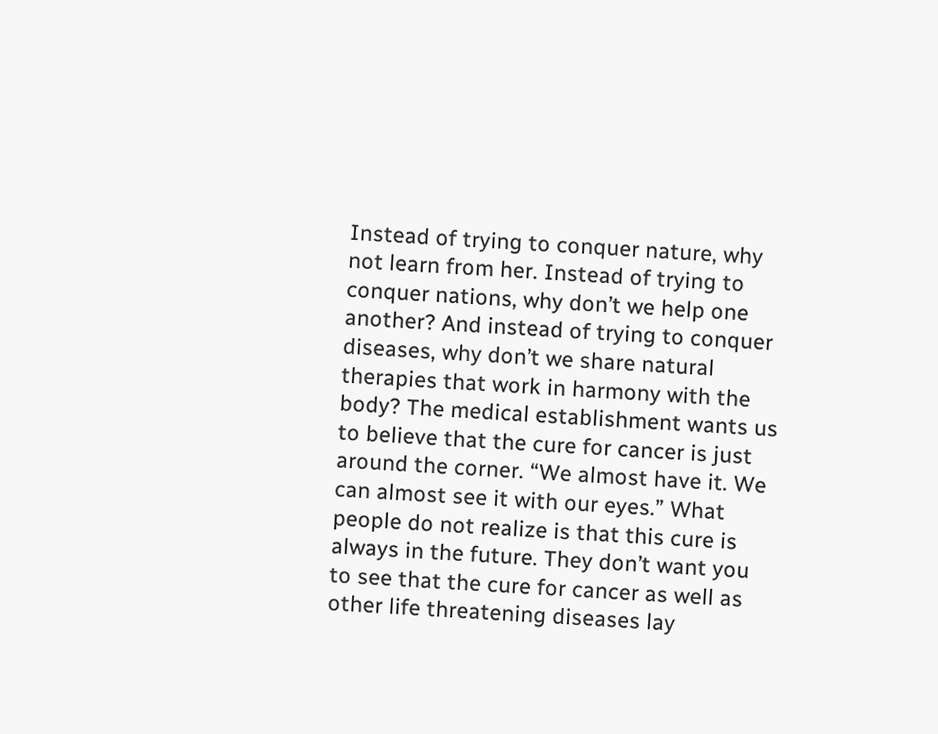Instead of trying to conquer nature, why not learn from her. Instead of trying to conquer nations, why don’t we help one another? And instead of trying to conquer diseases, why don’t we share natural therapies that work in harmony with the body? The medical establishment wants us to believe that the cure for cancer is just around the corner. “We almost have it. We can almost see it with our eyes.” What people do not realize is that this cure is always in the future. They don’t want you to see that the cure for cancer as well as other life threatening diseases lay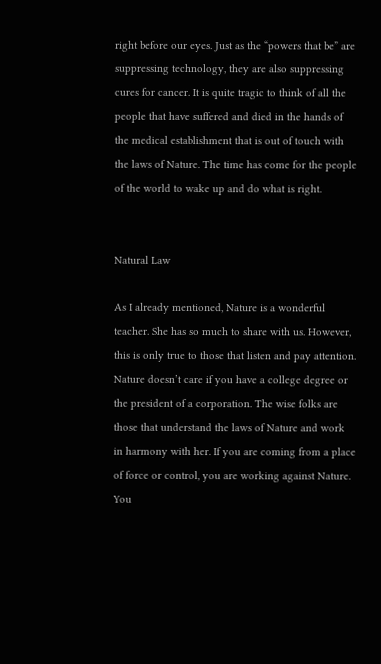right before our eyes. Just as the “powers that be” are suppressing technology, they are also suppressing cures for cancer. It is quite tragic to think of all the people that have suffered and died in the hands of the medical establishment that is out of touch with the laws of Nature. The time has come for the people of the world to wake up and do what is right.


Natural Law

As I already mentioned, Nature is a wonderful teacher. She has so much to share with us. However, this is only true to those that listen and pay attention. Nature doesn’t care if you have a college degree or the president of a corporation. The wise folks are those that understand the laws of Nature and work in harmony with her. If you are coming from a place of force or control, you are working against Nature. You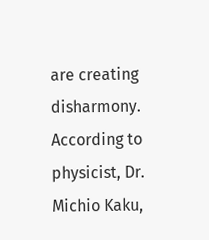are creating disharmony. According to physicist, Dr. Michio Kaku,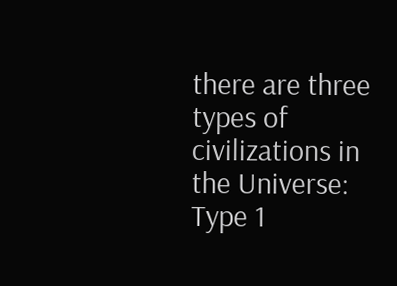there are three types of civilizations in the Universe: Type 1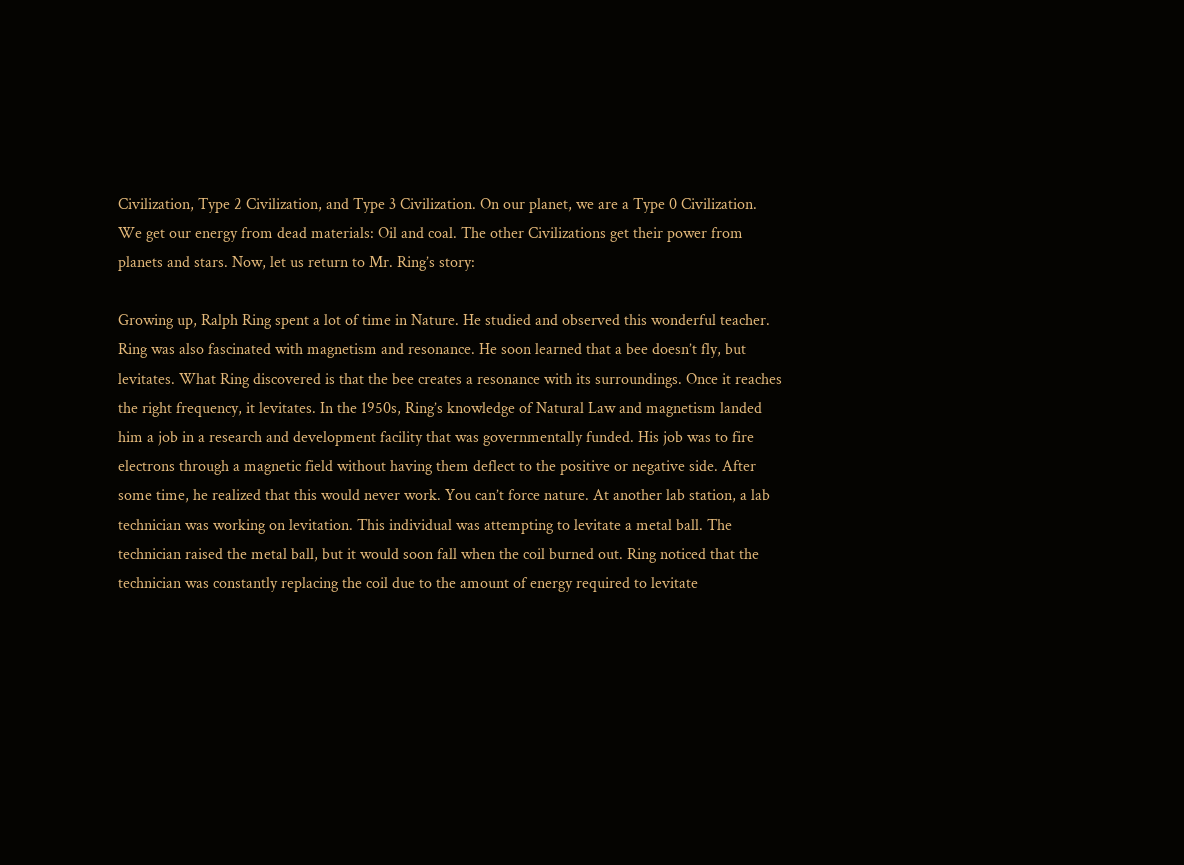Civilization, Type 2 Civilization, and Type 3 Civilization. On our planet, we are a Type 0 Civilization. We get our energy from dead materials: Oil and coal. The other Civilizations get their power from planets and stars. Now, let us return to Mr. Ring’s story:

Growing up, Ralph Ring spent a lot of time in Nature. He studied and observed this wonderful teacher. Ring was also fascinated with magnetism and resonance. He soon learned that a bee doesn’t fly, but levitates. What Ring discovered is that the bee creates a resonance with its surroundings. Once it reaches the right frequency, it levitates. In the 1950s, Ring’s knowledge of Natural Law and magnetism landed him a job in a research and development facility that was governmentally funded. His job was to fire electrons through a magnetic field without having them deflect to the positive or negative side. After some time, he realized that this would never work. You can’t force nature. At another lab station, a lab technician was working on levitation. This individual was attempting to levitate a metal ball. The technician raised the metal ball, but it would soon fall when the coil burned out. Ring noticed that the technician was constantly replacing the coil due to the amount of energy required to levitate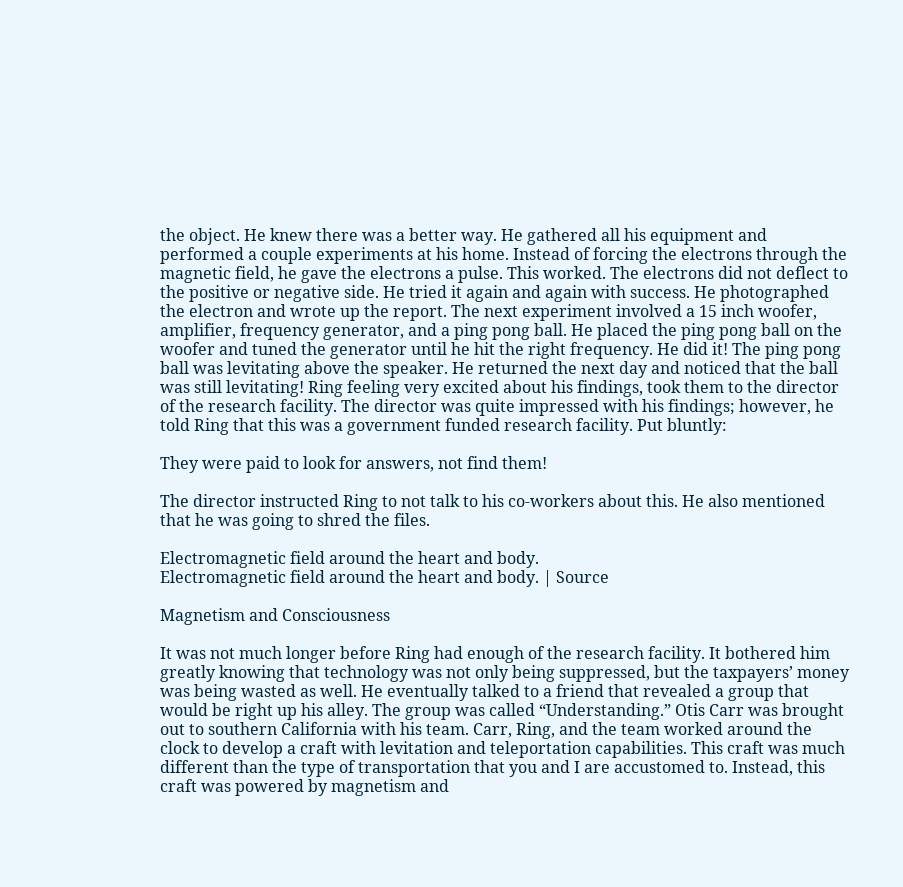the object. He knew there was a better way. He gathered all his equipment and performed a couple experiments at his home. Instead of forcing the electrons through the magnetic field, he gave the electrons a pulse. This worked. The electrons did not deflect to the positive or negative side. He tried it again and again with success. He photographed the electron and wrote up the report. The next experiment involved a 15 inch woofer, amplifier, frequency generator, and a ping pong ball. He placed the ping pong ball on the woofer and tuned the generator until he hit the right frequency. He did it! The ping pong ball was levitating above the speaker. He returned the next day and noticed that the ball was still levitating! Ring feeling very excited about his findings, took them to the director of the research facility. The director was quite impressed with his findings; however, he told Ring that this was a government funded research facility. Put bluntly:

They were paid to look for answers, not find them!

The director instructed Ring to not talk to his co-workers about this. He also mentioned that he was going to shred the files.

Electromagnetic field around the heart and body.
Electromagnetic field around the heart and body. | Source

Magnetism and Consciousness

It was not much longer before Ring had enough of the research facility. It bothered him greatly knowing that technology was not only being suppressed, but the taxpayers’ money was being wasted as well. He eventually talked to a friend that revealed a group that would be right up his alley. The group was called “Understanding.” Otis Carr was brought out to southern California with his team. Carr, Ring, and the team worked around the clock to develop a craft with levitation and teleportation capabilities. This craft was much different than the type of transportation that you and I are accustomed to. Instead, this craft was powered by magnetism and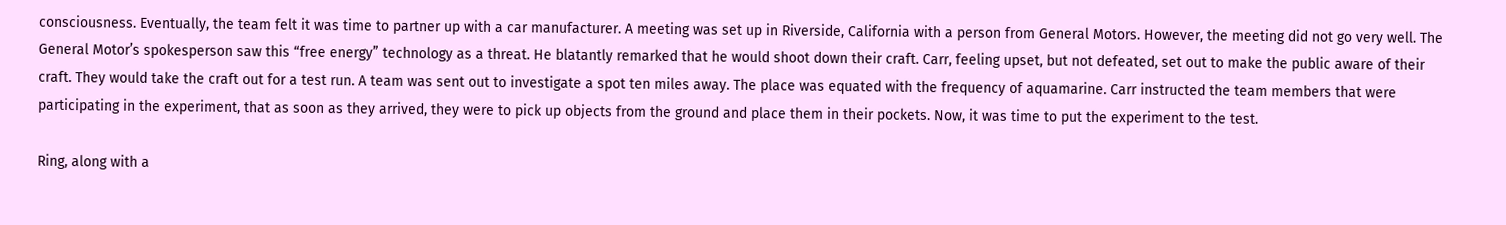consciousness. Eventually, the team felt it was time to partner up with a car manufacturer. A meeting was set up in Riverside, California with a person from General Motors. However, the meeting did not go very well. The General Motor’s spokesperson saw this “free energy” technology as a threat. He blatantly remarked that he would shoot down their craft. Carr, feeling upset, but not defeated, set out to make the public aware of their craft. They would take the craft out for a test run. A team was sent out to investigate a spot ten miles away. The place was equated with the frequency of aquamarine. Carr instructed the team members that were participating in the experiment, that as soon as they arrived, they were to pick up objects from the ground and place them in their pockets. Now, it was time to put the experiment to the test.

Ring, along with a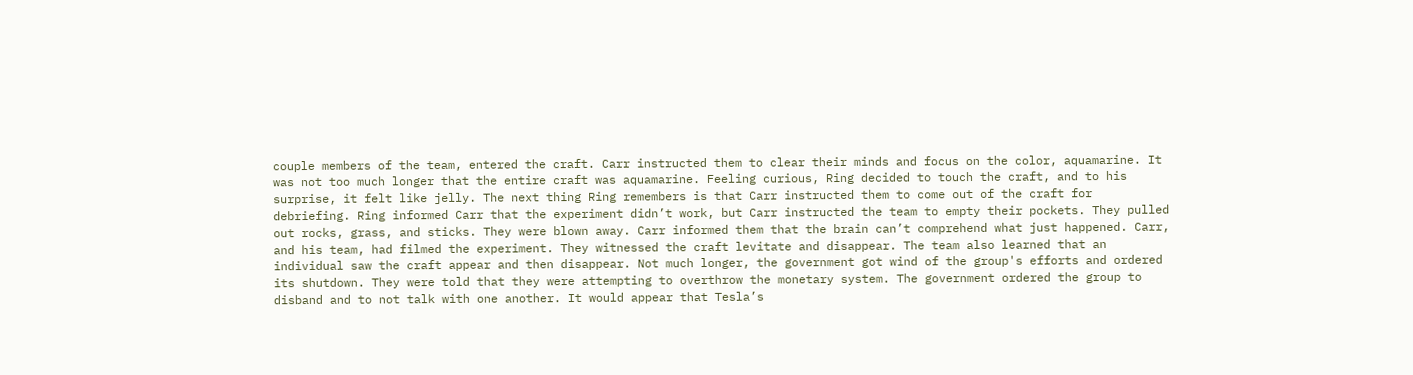couple members of the team, entered the craft. Carr instructed them to clear their minds and focus on the color, aquamarine. It was not too much longer that the entire craft was aquamarine. Feeling curious, Ring decided to touch the craft, and to his surprise, it felt like jelly. The next thing Ring remembers is that Carr instructed them to come out of the craft for debriefing. Ring informed Carr that the experiment didn’t work, but Carr instructed the team to empty their pockets. They pulled out rocks, grass, and sticks. They were blown away. Carr informed them that the brain can’t comprehend what just happened. Carr, and his team, had filmed the experiment. They witnessed the craft levitate and disappear. The team also learned that an individual saw the craft appear and then disappear. Not much longer, the government got wind of the group's efforts and ordered its shutdown. They were told that they were attempting to overthrow the monetary system. The government ordered the group to disband and to not talk with one another. It would appear that Tesla’s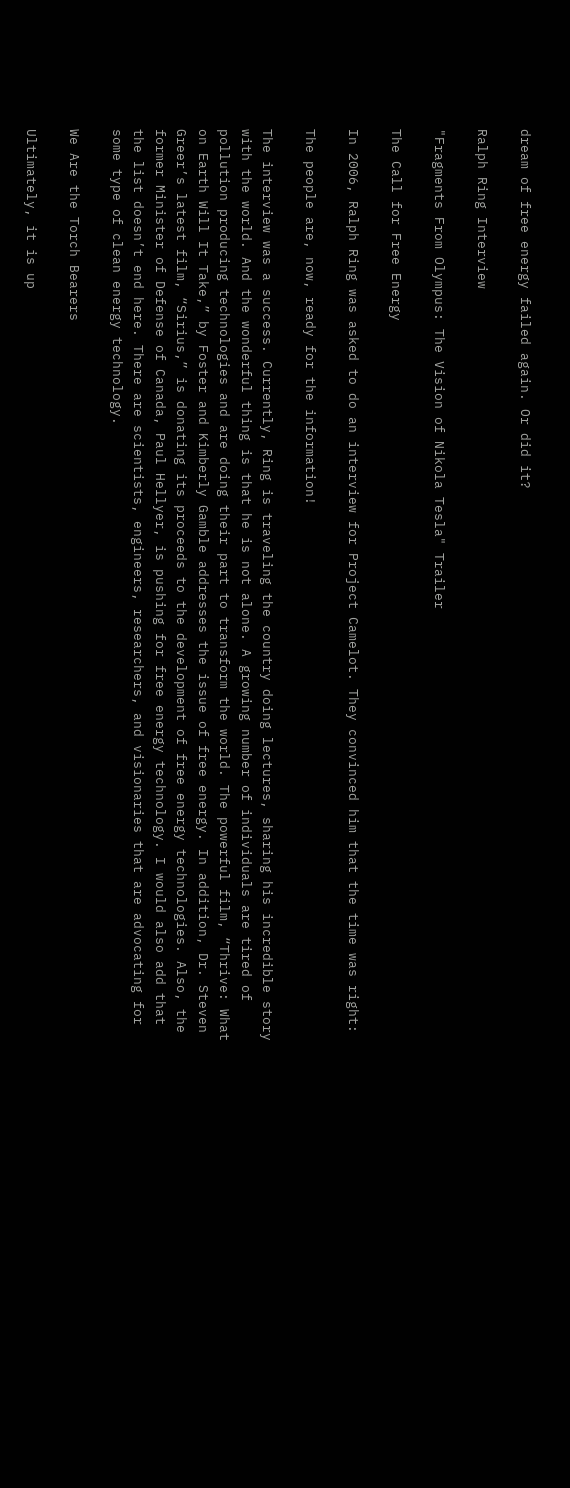dream of free energy failed again. Or did it?

Ralph Ring Interview

"Fragments From Olympus: The Vision of Nikola Tesla" Trailer

The Call for Free Energy

In 2006, Ralph Ring was asked to do an interview for Project Camelot. They convinced him that the time was right:

The people are, now, ready for the information!

The interview was a success. Currently, Ring is traveling the country doing lectures, sharing his incredible story with the world. And the wonderful thing is that he is not alone. A growing number of individuals are tired of pollution producing technologies and are doing their part to transform the world. The powerful film, “Thrive: What on Earth Will It Take,” by Foster and Kimberly Gamble addresses the issue of free energy. In addition, Dr. Steven Greer’s latest film, “Sirius,” is donating its proceeds to the development of free energy technologies. Also, the former Minister of Defense of Canada, Paul Hellyer, is pushing for free energy technology. I would also add that the list doesn’t end here. There are scientists, engineers, researchers, and visionaries that are advocating for some type of clean energy technology.

We Are the Torch Bearers

Ultimately, it is up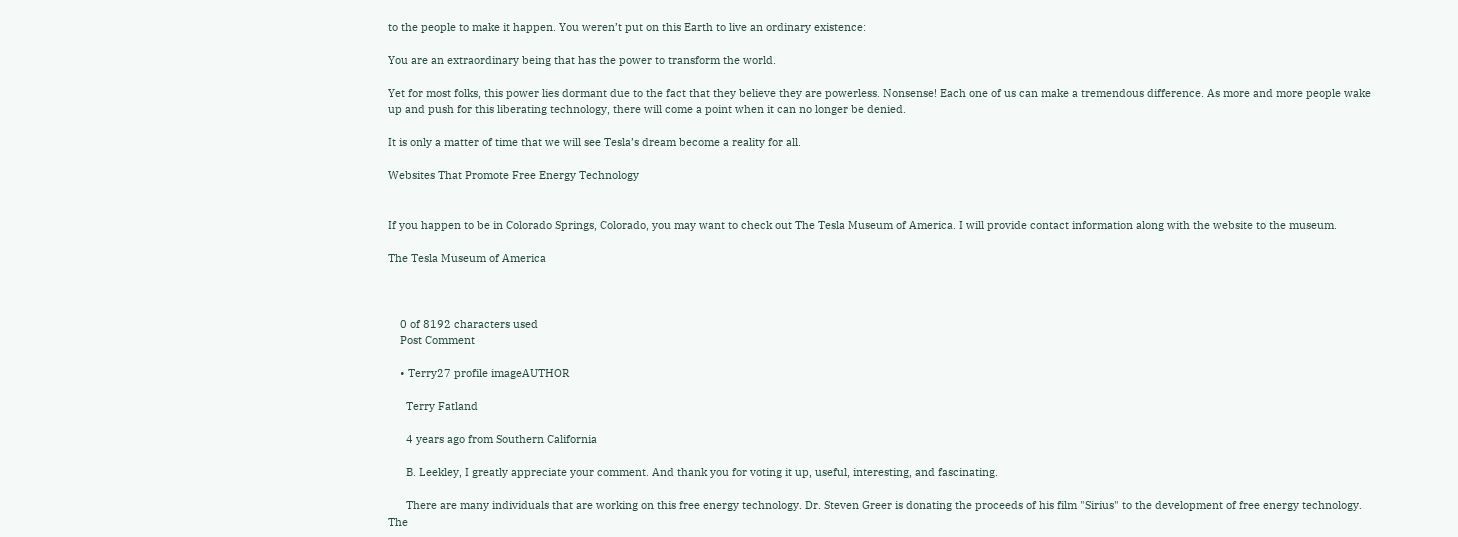to the people to make it happen. You weren’t put on this Earth to live an ordinary existence:

You are an extraordinary being that has the power to transform the world.

Yet for most folks, this power lies dormant due to the fact that they believe they are powerless. Nonsense! Each one of us can make a tremendous difference. As more and more people wake up and push for this liberating technology, there will come a point when it can no longer be denied.

It is only a matter of time that we will see Tesla’s dream become a reality for all.

Websites That Promote Free Energy Technology


If you happen to be in Colorado Springs, Colorado, you may want to check out The Tesla Museum of America. I will provide contact information along with the website to the museum.

The Tesla Museum of America



    0 of 8192 characters used
    Post Comment

    • Terry27 profile imageAUTHOR

      Terry Fatland

      4 years ago from Southern California

      B. Leekley, I greatly appreciate your comment. And thank you for voting it up, useful, interesting, and fascinating.

      There are many individuals that are working on this free energy technology. Dr. Steven Greer is donating the proceeds of his film "Sirius" to the development of free energy technology. The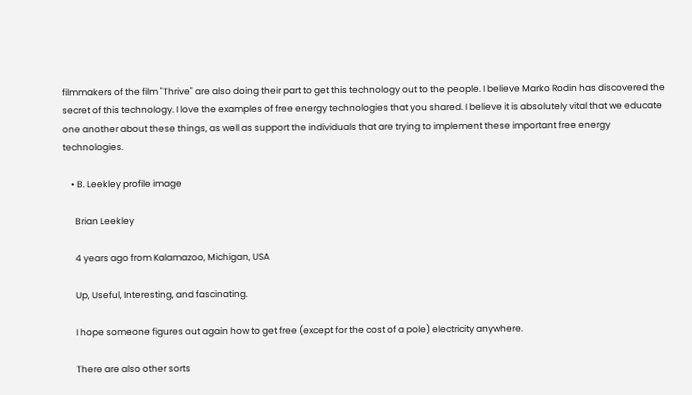filmmakers of the film "Thrive" are also doing their part to get this technology out to the people. I believe Marko Rodin has discovered the secret of this technology. I love the examples of free energy technologies that you shared. I believe it is absolutely vital that we educate one another about these things, as well as support the individuals that are trying to implement these important free energy technologies.

    • B. Leekley profile image

      Brian Leekley

      4 years ago from Kalamazoo, Michigan, USA

      Up, Useful, Interesting, and fascinating.

      I hope someone figures out again how to get free (except for the cost of a pole) electricity anywhere.

      There are also other sorts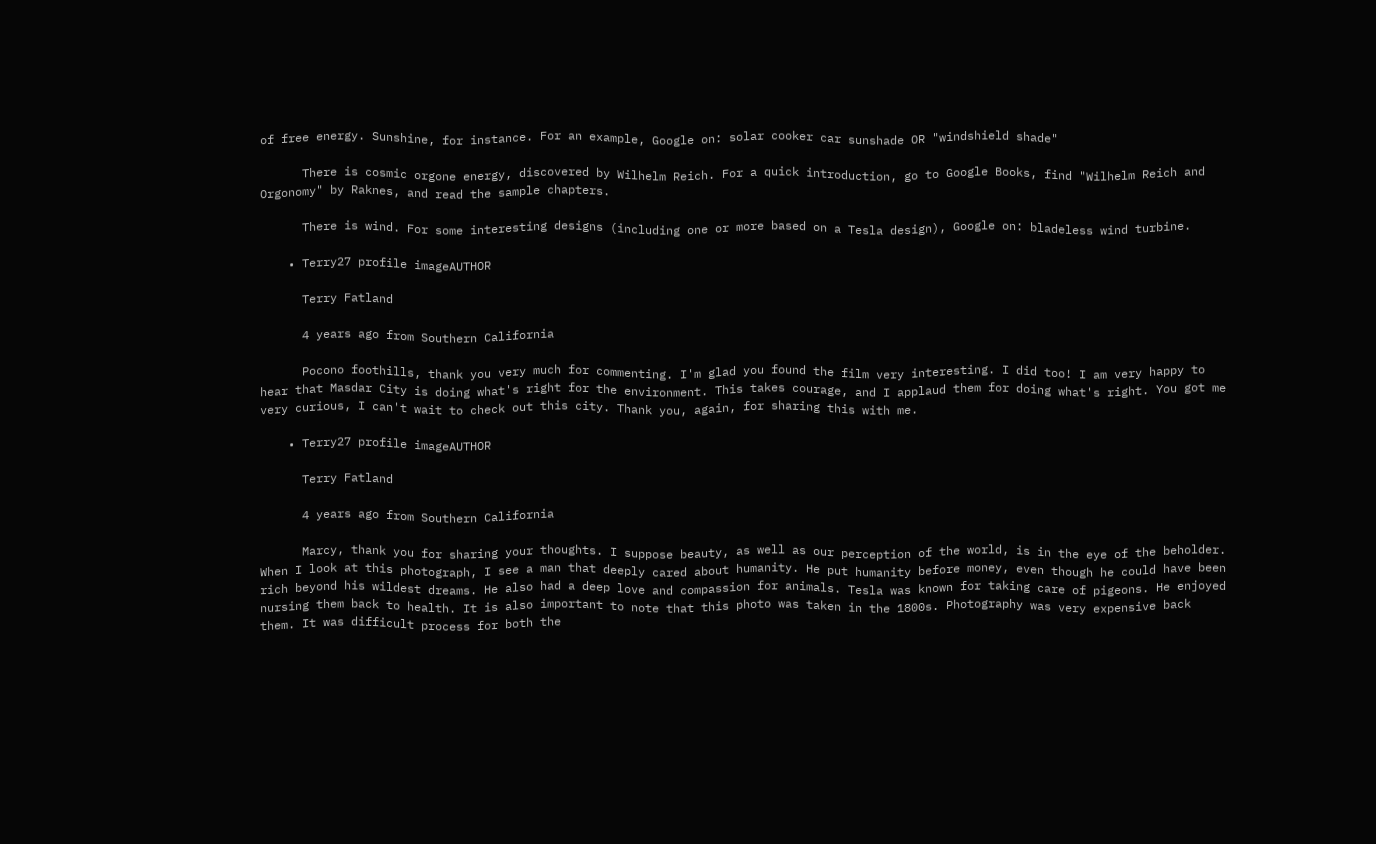of free energy. Sunshine, for instance. For an example, Google on: solar cooker car sunshade OR "windshield shade"

      There is cosmic orgone energy, discovered by Wilhelm Reich. For a quick introduction, go to Google Books, find "Wilhelm Reich and Orgonomy" by Raknes, and read the sample chapters.

      There is wind. For some interesting designs (including one or more based on a Tesla design), Google on: bladeless wind turbine.

    • Terry27 profile imageAUTHOR

      Terry Fatland

      4 years ago from Southern California

      Pocono foothills, thank you very much for commenting. I'm glad you found the film very interesting. I did too! I am very happy to hear that Masdar City is doing what's right for the environment. This takes courage, and I applaud them for doing what's right. You got me very curious, I can't wait to check out this city. Thank you, again, for sharing this with me.

    • Terry27 profile imageAUTHOR

      Terry Fatland

      4 years ago from Southern California

      Marcy, thank you for sharing your thoughts. I suppose beauty, as well as our perception of the world, is in the eye of the beholder. When I look at this photograph, I see a man that deeply cared about humanity. He put humanity before money, even though he could have been rich beyond his wildest dreams. He also had a deep love and compassion for animals. Tesla was known for taking care of pigeons. He enjoyed nursing them back to health. It is also important to note that this photo was taken in the 1800s. Photography was very expensive back them. It was difficult process for both the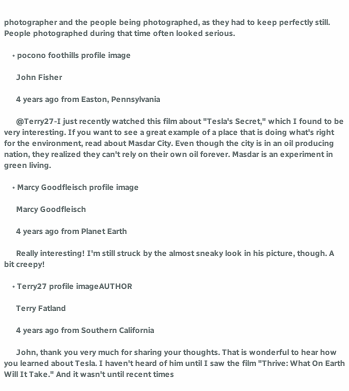photographer and the people being photographed, as they had to keep perfectly still. People photographed during that time often looked serious.

    • pocono foothills profile image

      John Fisher

      4 years ago from Easton, Pennsylvania

      @Terry27-I just recently watched this film about "Tesla's Secret," which I found to be very interesting. If you want to see a great example of a place that is doing what's right for the environment, read about Masdar City. Even though the city is in an oil producing nation, they realized they can't rely on their own oil forever. Masdar is an experiment in green living.

    • Marcy Goodfleisch profile image

      Marcy Goodfleisch

      4 years ago from Planet Earth

      Really interesting! I'm still struck by the almost sneaky look in his picture, though. A bit creepy!

    • Terry27 profile imageAUTHOR

      Terry Fatland

      4 years ago from Southern California

      John, thank you very much for sharing your thoughts. That is wonderful to hear how you learned about Tesla. I haven't heard of him until I saw the film "Thrive: What On Earth Will It Take." And it wasn't until recent times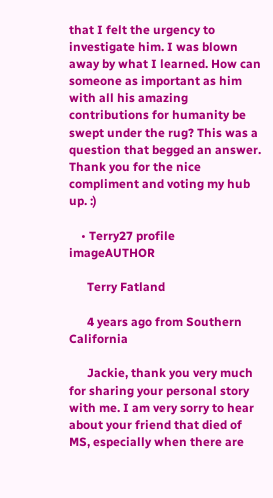that I felt the urgency to investigate him. I was blown away by what I learned. How can someone as important as him with all his amazing contributions for humanity be swept under the rug? This was a question that begged an answer. Thank you for the nice compliment and voting my hub up. :)

    • Terry27 profile imageAUTHOR

      Terry Fatland

      4 years ago from Southern California

      Jackie, thank you very much for sharing your personal story with me. I am very sorry to hear about your friend that died of MS, especially when there are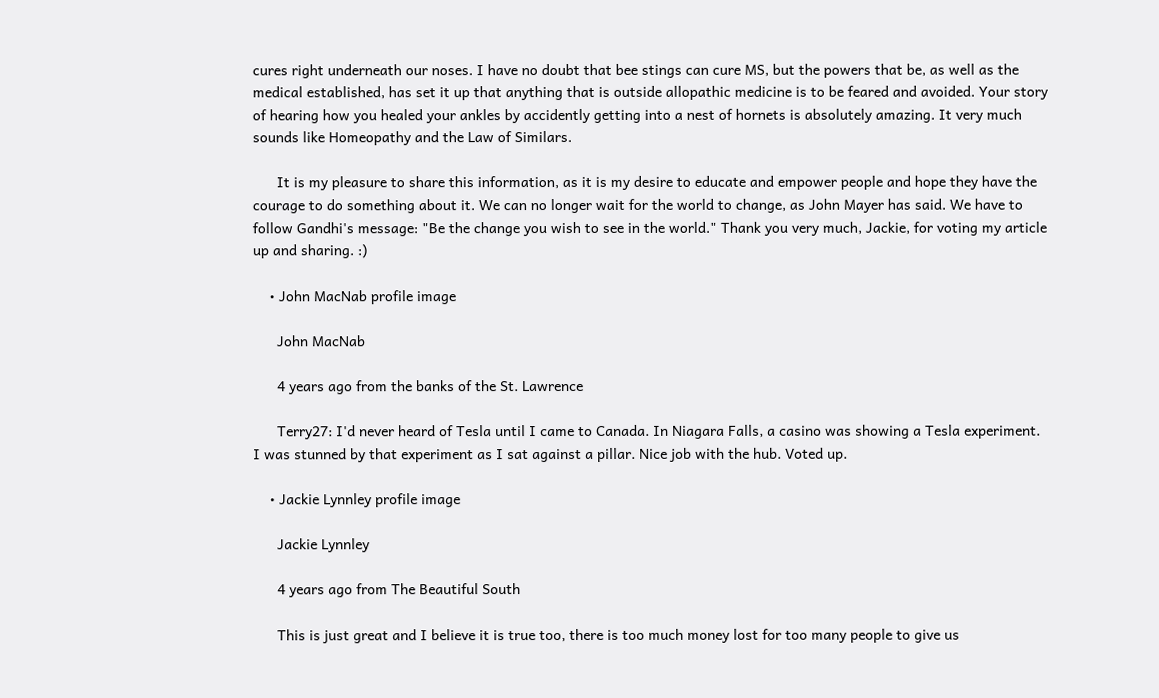cures right underneath our noses. I have no doubt that bee stings can cure MS, but the powers that be, as well as the medical established, has set it up that anything that is outside allopathic medicine is to be feared and avoided. Your story of hearing how you healed your ankles by accidently getting into a nest of hornets is absolutely amazing. It very much sounds like Homeopathy and the Law of Similars.

      It is my pleasure to share this information, as it is my desire to educate and empower people and hope they have the courage to do something about it. We can no longer wait for the world to change, as John Mayer has said. We have to follow Gandhi's message: "Be the change you wish to see in the world." Thank you very much, Jackie, for voting my article up and sharing. :)

    • John MacNab profile image

      John MacNab

      4 years ago from the banks of the St. Lawrence

      Terry27: I'd never heard of Tesla until I came to Canada. In Niagara Falls, a casino was showing a Tesla experiment. I was stunned by that experiment as I sat against a pillar. Nice job with the hub. Voted up.

    • Jackie Lynnley profile image

      Jackie Lynnley

      4 years ago from The Beautiful South

      This is just great and I believe it is true too, there is too much money lost for too many people to give us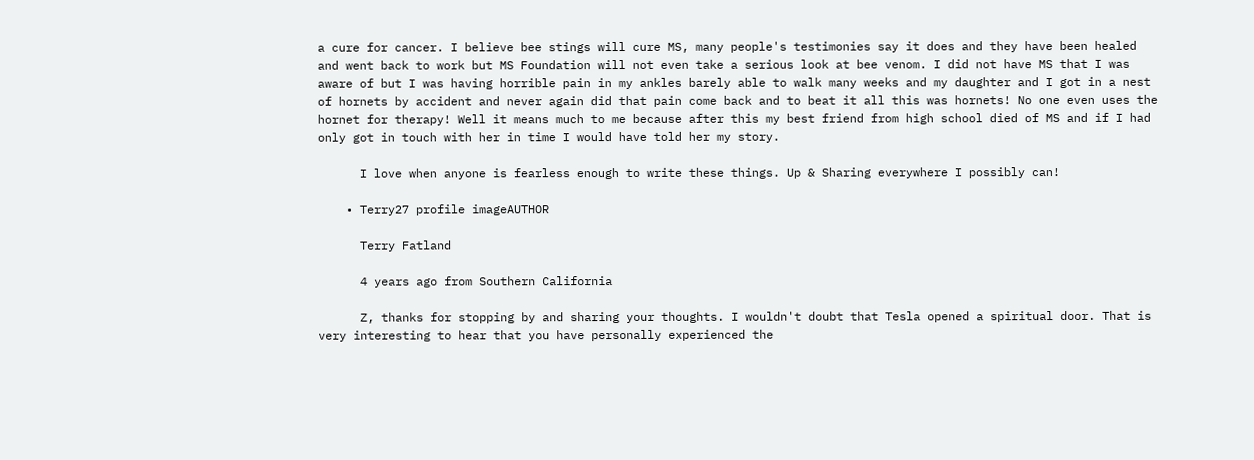a cure for cancer. I believe bee stings will cure MS, many people's testimonies say it does and they have been healed and went back to work but MS Foundation will not even take a serious look at bee venom. I did not have MS that I was aware of but I was having horrible pain in my ankles barely able to walk many weeks and my daughter and I got in a nest of hornets by accident and never again did that pain come back and to beat it all this was hornets! No one even uses the hornet for therapy! Well it means much to me because after this my best friend from high school died of MS and if I had only got in touch with her in time I would have told her my story.

      I love when anyone is fearless enough to write these things. Up & Sharing everywhere I possibly can!

    • Terry27 profile imageAUTHOR

      Terry Fatland

      4 years ago from Southern California

      Z, thanks for stopping by and sharing your thoughts. I wouldn't doubt that Tesla opened a spiritual door. That is very interesting to hear that you have personally experienced the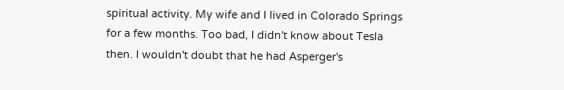spiritual activity. My wife and I lived in Colorado Springs for a few months. Too bad, I didn't know about Tesla then. I wouldn't doubt that he had Asperger's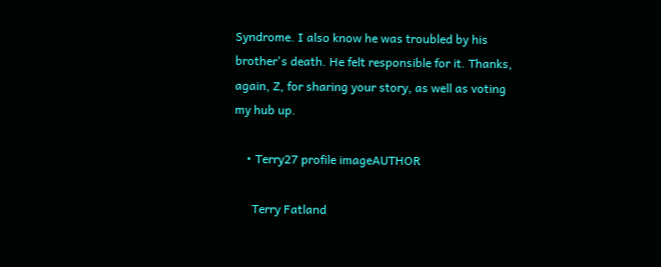Syndrome. I also know he was troubled by his brother's death. He felt responsible for it. Thanks, again, Z, for sharing your story, as well as voting my hub up.

    • Terry27 profile imageAUTHOR

      Terry Fatland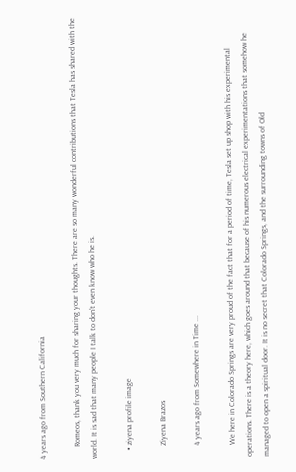4 years ago from Southern California

      Romeos, thank you very much for sharing your thoughts. There are so many wonderful contributions that Tesla has shared with the world. It is sad that many people I talk to don't even know who he is.

    • ziyena profile image

      Ziyena Brazos

      4 years ago from Somewhere in Time ...

      We here in Colorado Springs are very proud of the fact that for a period of time, Tesla set up shop with his experimental operations. There is a theory here, which goes around that because of his numerous electrical experimentations that somehow he managed to open a spiritual door. It is no secret that Colorado Springs, and the surrounding towns of Old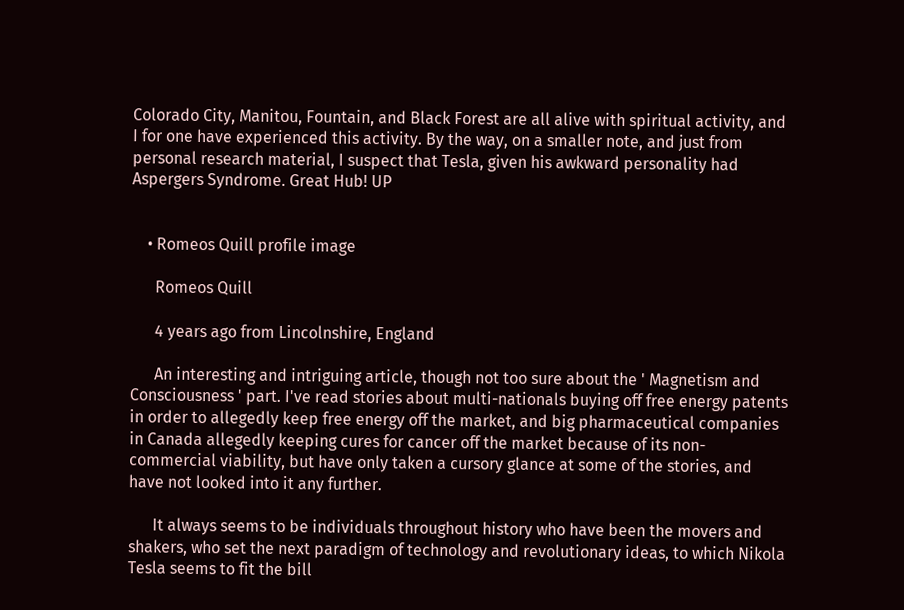Colorado City, Manitou, Fountain, and Black Forest are all alive with spiritual activity, and I for one have experienced this activity. By the way, on a smaller note, and just from personal research material, I suspect that Tesla, given his awkward personality had Aspergers Syndrome. Great Hub! UP


    • Romeos Quill profile image

      Romeos Quill

      4 years ago from Lincolnshire, England

      An interesting and intriguing article, though not too sure about the ' Magnetism and Consciousness ' part. I've read stories about multi-nationals buying off free energy patents in order to allegedly keep free energy off the market, and big pharmaceutical companies in Canada allegedly keeping cures for cancer off the market because of its non-commercial viability, but have only taken a cursory glance at some of the stories, and have not looked into it any further.

      It always seems to be individuals throughout history who have been the movers and shakers, who set the next paradigm of technology and revolutionary ideas, to which Nikola Tesla seems to fit the bill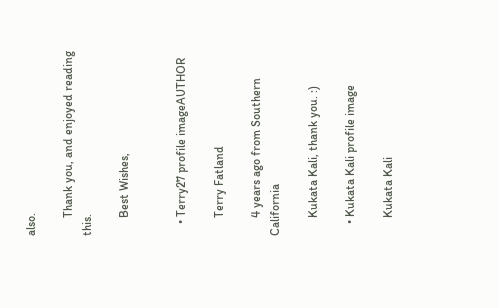also.

      Thank you, and enjoyed reading this.

      Best Wishes,


    • Terry27 profile imageAUTHOR

      Terry Fatland

      4 years ago from Southern California

      Kukata Kali, thank you. :)

    • Kukata Kali profile image

      Kukata Kali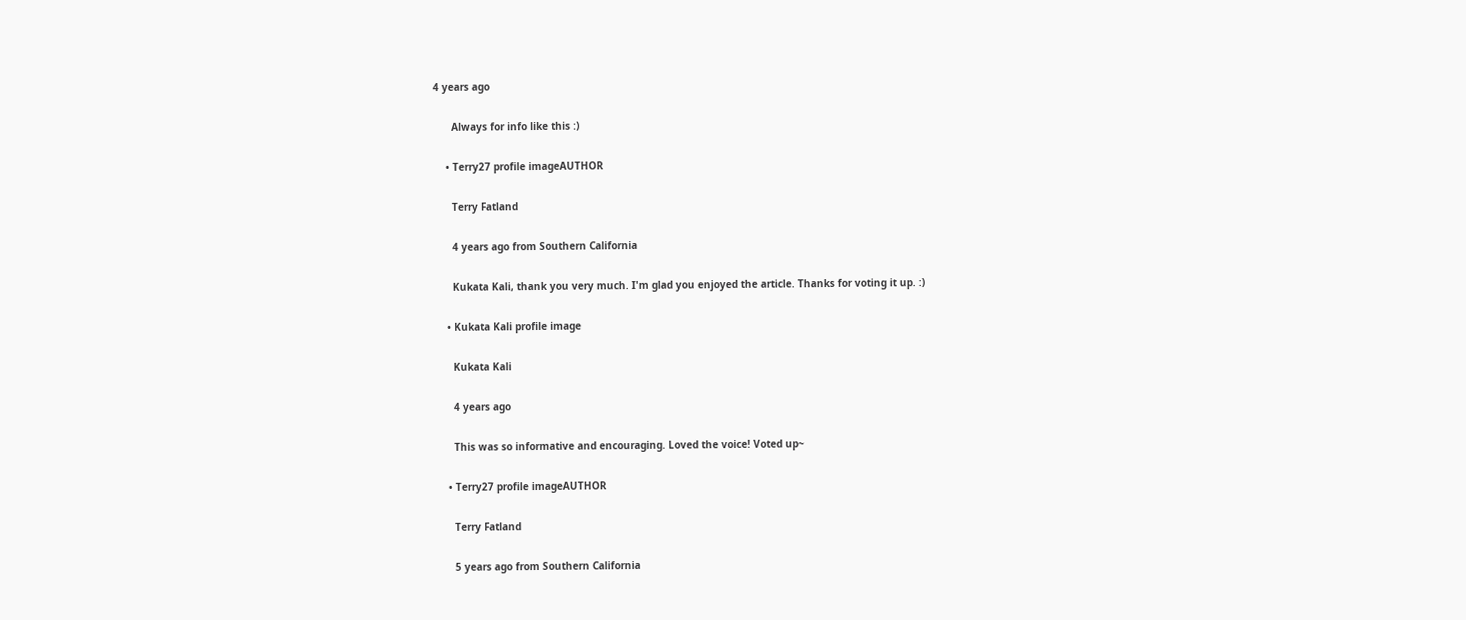4 years ago

      Always for info like this :)

    • Terry27 profile imageAUTHOR

      Terry Fatland

      4 years ago from Southern California

      Kukata Kali, thank you very much. I'm glad you enjoyed the article. Thanks for voting it up. :)

    • Kukata Kali profile image

      Kukata Kali

      4 years ago

      This was so informative and encouraging. Loved the voice! Voted up~

    • Terry27 profile imageAUTHOR

      Terry Fatland

      5 years ago from Southern California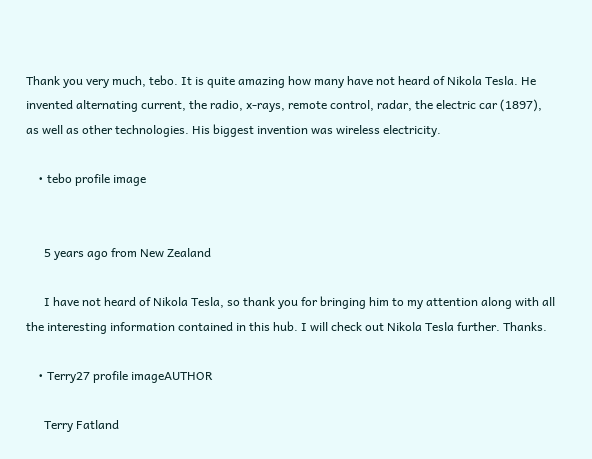Thank you very much, tebo. It is quite amazing how many have not heard of Nikola Tesla. He invented alternating current, the radio, x-rays, remote control, radar, the electric car (1897), as well as other technologies. His biggest invention was wireless electricity.

    • tebo profile image


      5 years ago from New Zealand

      I have not heard of Nikola Tesla, so thank you for bringing him to my attention along with all the interesting information contained in this hub. I will check out Nikola Tesla further. Thanks.

    • Terry27 profile imageAUTHOR

      Terry Fatland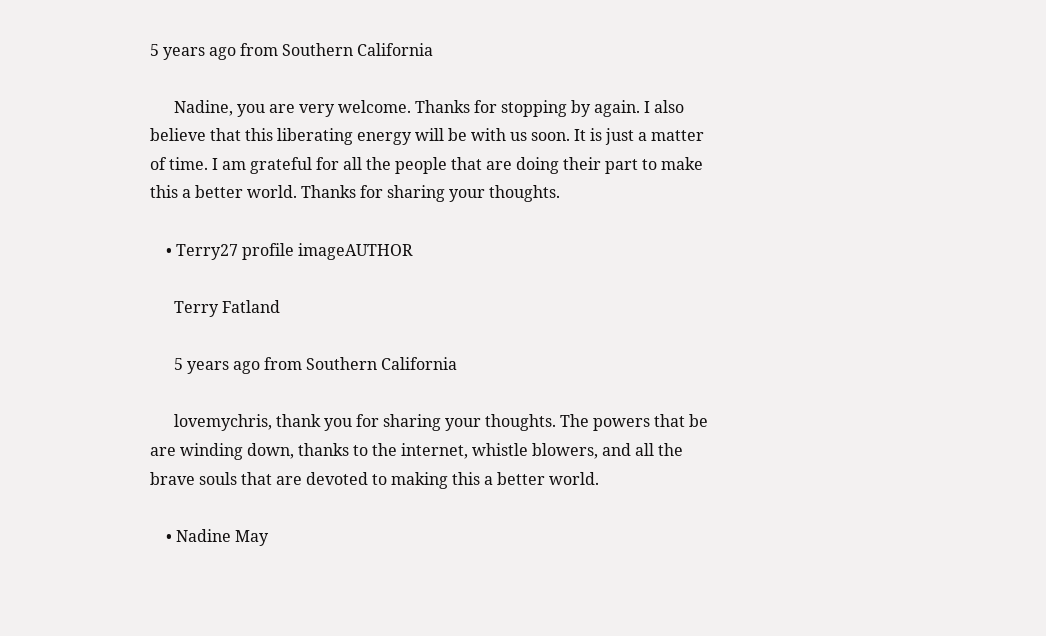5 years ago from Southern California

      Nadine, you are very welcome. Thanks for stopping by again. I also believe that this liberating energy will be with us soon. It is just a matter of time. I am grateful for all the people that are doing their part to make this a better world. Thanks for sharing your thoughts.

    • Terry27 profile imageAUTHOR

      Terry Fatland

      5 years ago from Southern California

      lovemychris, thank you for sharing your thoughts. The powers that be are winding down, thanks to the internet, whistle blowers, and all the brave souls that are devoted to making this a better world.

    • Nadine May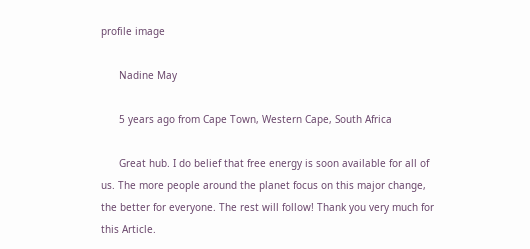profile image

      Nadine May

      5 years ago from Cape Town, Western Cape, South Africa

      Great hub. I do belief that free energy is soon available for all of us. The more people around the planet focus on this major change, the better for everyone. The rest will follow! Thank you very much for this Article.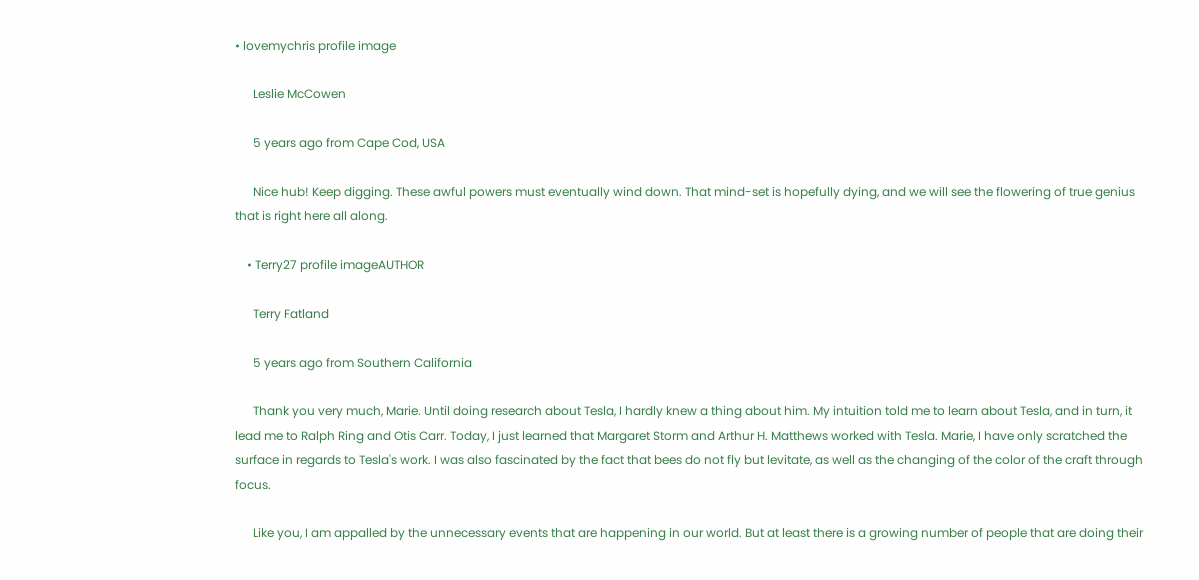• lovemychris profile image

      Leslie McCowen

      5 years ago from Cape Cod, USA

      Nice hub! Keep digging. These awful powers must eventually wind down. That mind-set is hopefully dying, and we will see the flowering of true genius that is right here all along.

    • Terry27 profile imageAUTHOR

      Terry Fatland

      5 years ago from Southern California

      Thank you very much, Marie. Until doing research about Tesla, I hardly knew a thing about him. My intuition told me to learn about Tesla, and in turn, it lead me to Ralph Ring and Otis Carr. Today, I just learned that Margaret Storm and Arthur H. Matthews worked with Tesla. Marie, I have only scratched the surface in regards to Tesla's work. I was also fascinated by the fact that bees do not fly but levitate, as well as the changing of the color of the craft through focus.

      Like you, I am appalled by the unnecessary events that are happening in our world. But at least there is a growing number of people that are doing their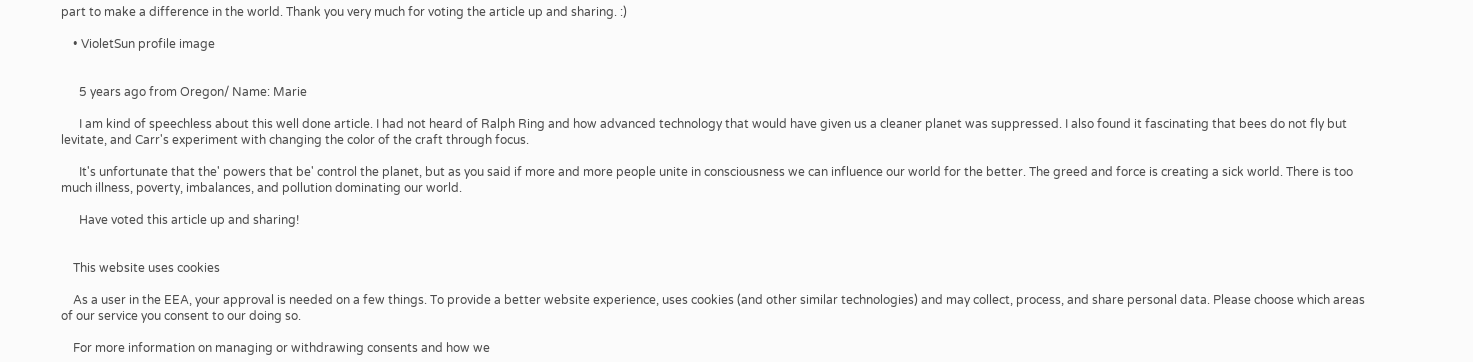part to make a difference in the world. Thank you very much for voting the article up and sharing. :)

    • VioletSun profile image


      5 years ago from Oregon/ Name: Marie

      I am kind of speechless about this well done article. I had not heard of Ralph Ring and how advanced technology that would have given us a cleaner planet was suppressed. I also found it fascinating that bees do not fly but levitate, and Carr's experiment with changing the color of the craft through focus.

      It's unfortunate that the' powers that be' control the planet, but as you said if more and more people unite in consciousness we can influence our world for the better. The greed and force is creating a sick world. There is too much illness, poverty, imbalances, and pollution dominating our world.

      Have voted this article up and sharing!


    This website uses cookies

    As a user in the EEA, your approval is needed on a few things. To provide a better website experience, uses cookies (and other similar technologies) and may collect, process, and share personal data. Please choose which areas of our service you consent to our doing so.

    For more information on managing or withdrawing consents and how we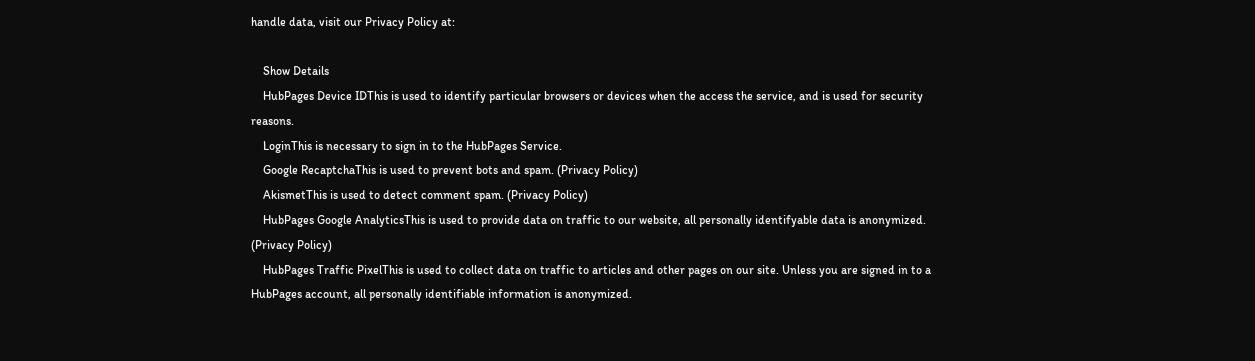handle data, visit our Privacy Policy at:

    Show Details
    HubPages Device IDThis is used to identify particular browsers or devices when the access the service, and is used for security reasons.
    LoginThis is necessary to sign in to the HubPages Service.
    Google RecaptchaThis is used to prevent bots and spam. (Privacy Policy)
    AkismetThis is used to detect comment spam. (Privacy Policy)
    HubPages Google AnalyticsThis is used to provide data on traffic to our website, all personally identifyable data is anonymized. (Privacy Policy)
    HubPages Traffic PixelThis is used to collect data on traffic to articles and other pages on our site. Unless you are signed in to a HubPages account, all personally identifiable information is anonymized.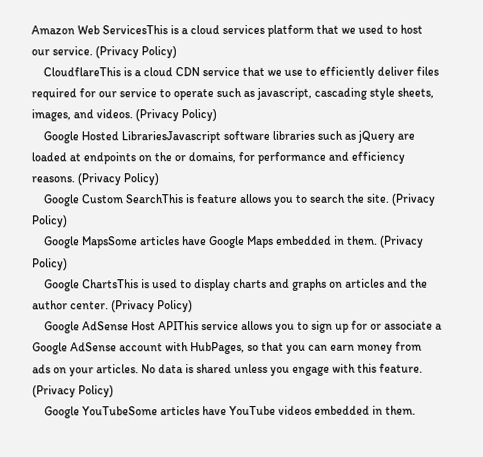Amazon Web ServicesThis is a cloud services platform that we used to host our service. (Privacy Policy)
    CloudflareThis is a cloud CDN service that we use to efficiently deliver files required for our service to operate such as javascript, cascading style sheets, images, and videos. (Privacy Policy)
    Google Hosted LibrariesJavascript software libraries such as jQuery are loaded at endpoints on the or domains, for performance and efficiency reasons. (Privacy Policy)
    Google Custom SearchThis is feature allows you to search the site. (Privacy Policy)
    Google MapsSome articles have Google Maps embedded in them. (Privacy Policy)
    Google ChartsThis is used to display charts and graphs on articles and the author center. (Privacy Policy)
    Google AdSense Host APIThis service allows you to sign up for or associate a Google AdSense account with HubPages, so that you can earn money from ads on your articles. No data is shared unless you engage with this feature. (Privacy Policy)
    Google YouTubeSome articles have YouTube videos embedded in them.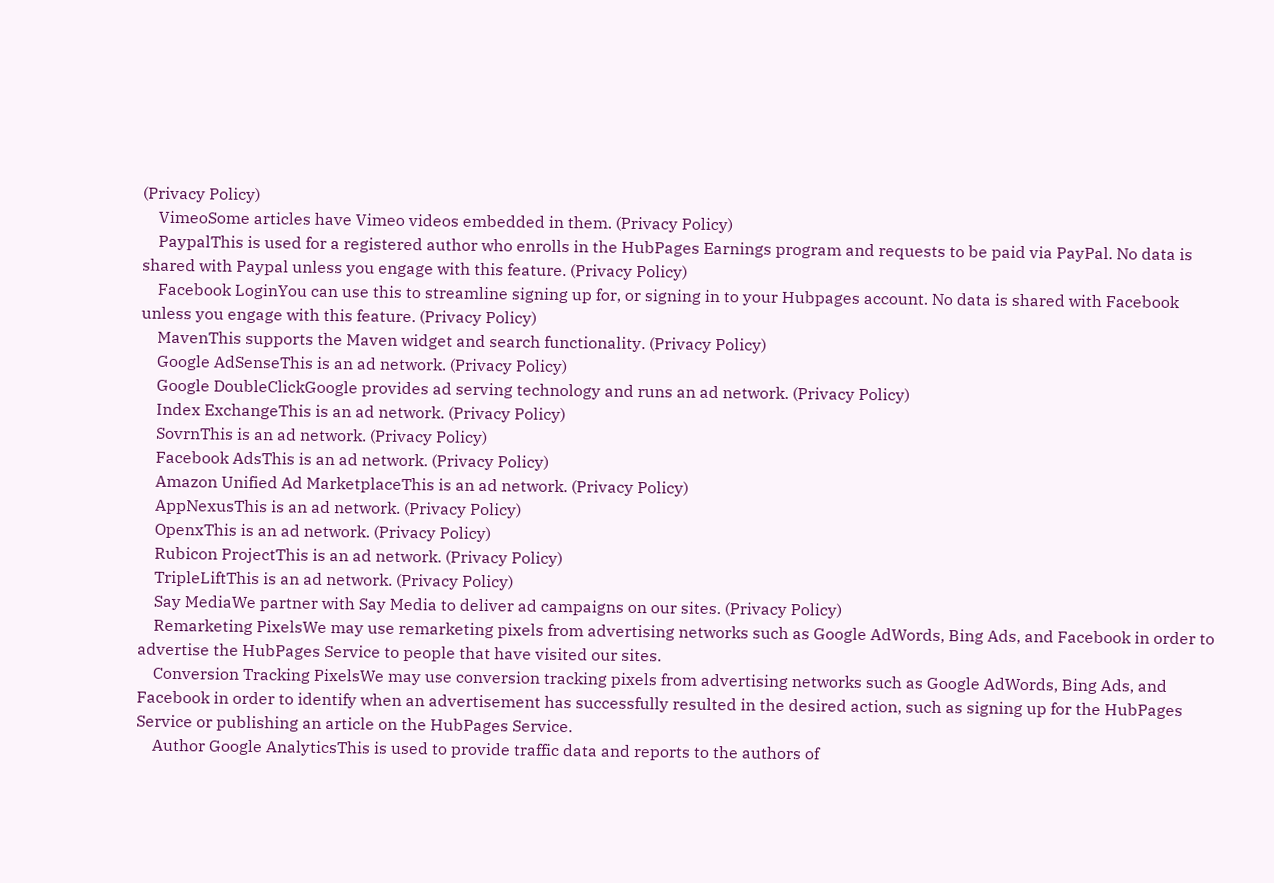(Privacy Policy)
    VimeoSome articles have Vimeo videos embedded in them. (Privacy Policy)
    PaypalThis is used for a registered author who enrolls in the HubPages Earnings program and requests to be paid via PayPal. No data is shared with Paypal unless you engage with this feature. (Privacy Policy)
    Facebook LoginYou can use this to streamline signing up for, or signing in to your Hubpages account. No data is shared with Facebook unless you engage with this feature. (Privacy Policy)
    MavenThis supports the Maven widget and search functionality. (Privacy Policy)
    Google AdSenseThis is an ad network. (Privacy Policy)
    Google DoubleClickGoogle provides ad serving technology and runs an ad network. (Privacy Policy)
    Index ExchangeThis is an ad network. (Privacy Policy)
    SovrnThis is an ad network. (Privacy Policy)
    Facebook AdsThis is an ad network. (Privacy Policy)
    Amazon Unified Ad MarketplaceThis is an ad network. (Privacy Policy)
    AppNexusThis is an ad network. (Privacy Policy)
    OpenxThis is an ad network. (Privacy Policy)
    Rubicon ProjectThis is an ad network. (Privacy Policy)
    TripleLiftThis is an ad network. (Privacy Policy)
    Say MediaWe partner with Say Media to deliver ad campaigns on our sites. (Privacy Policy)
    Remarketing PixelsWe may use remarketing pixels from advertising networks such as Google AdWords, Bing Ads, and Facebook in order to advertise the HubPages Service to people that have visited our sites.
    Conversion Tracking PixelsWe may use conversion tracking pixels from advertising networks such as Google AdWords, Bing Ads, and Facebook in order to identify when an advertisement has successfully resulted in the desired action, such as signing up for the HubPages Service or publishing an article on the HubPages Service.
    Author Google AnalyticsThis is used to provide traffic data and reports to the authors of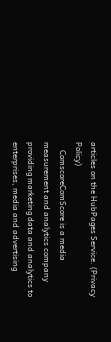articles on the HubPages Service. (Privacy Policy)
    ComscoreComScore is a media measurement and analytics company providing marketing data and analytics to enterprises, media and advertising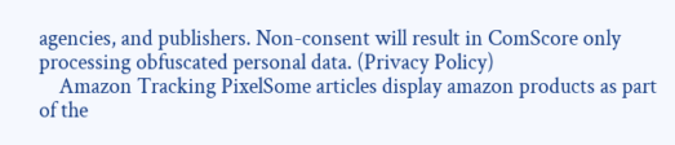agencies, and publishers. Non-consent will result in ComScore only processing obfuscated personal data. (Privacy Policy)
    Amazon Tracking PixelSome articles display amazon products as part of the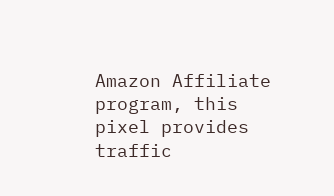Amazon Affiliate program, this pixel provides traffic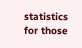statistics for those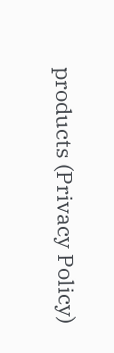products (Privacy Policy)